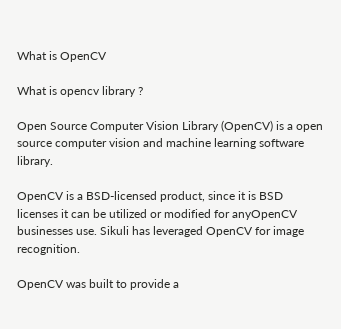What is OpenCV

What is opencv library ?

Open Source Computer Vision Library (OpenCV) is a open source computer vision and machine learning software library.

OpenCV is a BSD-licensed product, since it is BSD licenses it can be utilized or modified for anyOpenCV businesses use. Sikuli has leveraged OpenCV for image recognition.

OpenCV was built to provide a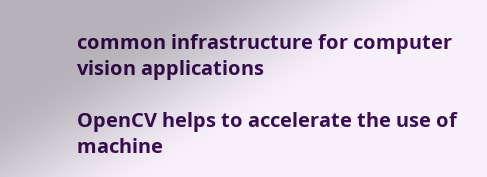common infrastructure for computer vision applications

OpenCV helps to accelerate the use of machine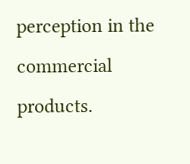perception in the commercial products.